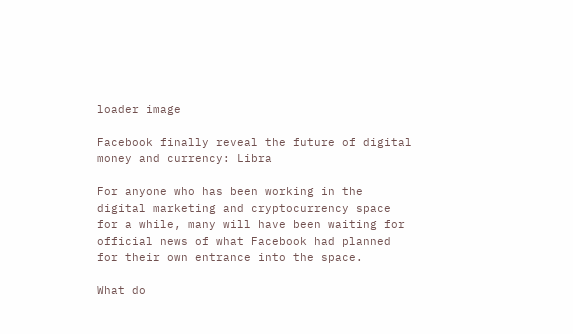loader image

Facebook finally reveal the future of digital money and currency: Libra

For anyone who has been working in the digital marketing and cryptocurrency space for a while, many will have been waiting for official news of what Facebook had planned for their own entrance into the space.

What do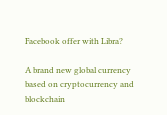Facebook offer with Libra?

A brand new global currency based on cryptocurrency and blockchain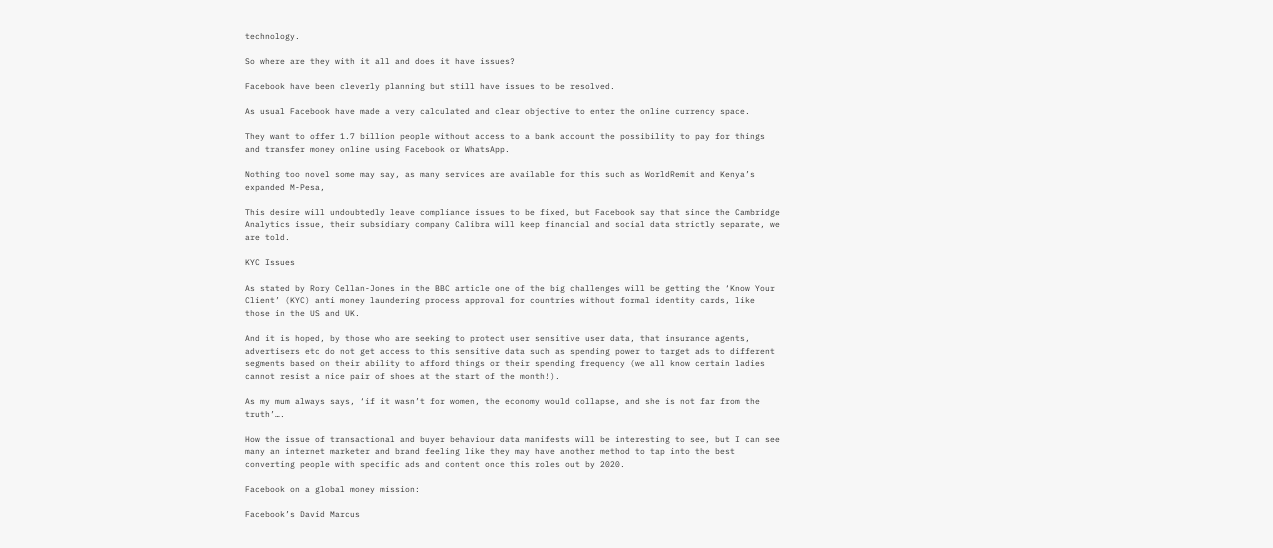technology.

So where are they with it all and does it have issues?

Facebook have been cleverly planning but still have issues to be resolved.

As usual Facebook have made a very calculated and clear objective to enter the online currency space.

They want to offer 1.7 billion people without access to a bank account the possibility to pay for things and transfer money online using Facebook or WhatsApp.

Nothing too novel some may say, as many services are available for this such as WorldRemit and Kenya’s expanded M-Pesa,

This desire will undoubtedly leave compliance issues to be fixed, but Facebook say that since the Cambridge Analytics issue, their subsidiary company Calibra will keep financial and social data strictly separate, we are told.

KYC Issues

As stated by Rory Cellan-Jones in the BBC article one of the big challenges will be getting the ‘Know Your Client’ (KYC) anti money laundering process approval for countries without formal identity cards, like those in the US and UK.

And it is hoped, by those who are seeking to protect user sensitive user data, that insurance agents, advertisers etc do not get access to this sensitive data such as spending power to target ads to different segments based on their ability to afford things or their spending frequency (we all know certain ladies cannot resist a nice pair of shoes at the start of the month!).

As my mum always says, ‘if it wasn’t for women, the economy would collapse, and she is not far from the truth’….

How the issue of transactional and buyer behaviour data manifests will be interesting to see, but I can see many an internet marketer and brand feeling like they may have another method to tap into the best converting people with specific ads and content once this roles out by 2020.

Facebook on a global money mission:

Facebook’s David Marcus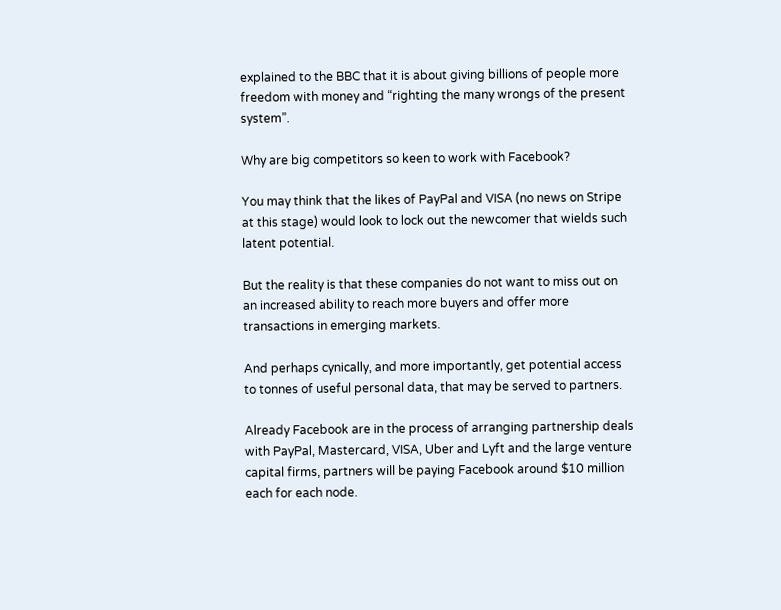explained to the BBC that it is about giving billions of people more freedom with money and “righting the many wrongs of the present system”.

Why are big competitors so keen to work with Facebook?

You may think that the likes of PayPal and VISA (no news on Stripe at this stage) would look to lock out the newcomer that wields such latent potential.

But the reality is that these companies do not want to miss out on an increased ability to reach more buyers and offer more transactions in emerging markets.

And perhaps cynically, and more importantly, get potential access to tonnes of useful personal data, that may be served to partners.

Already Facebook are in the process of arranging partnership deals with PayPal, Mastercard, VISA, Uber and Lyft and the large venture capital firms, partners will be paying Facebook around $10 million each for each node.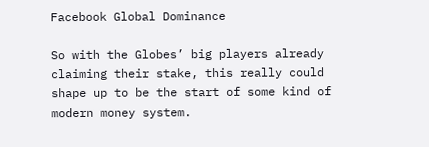Facebook Global Dominance

So with the Globes’ big players already claiming their stake, this really could shape up to be the start of some kind of modern money system.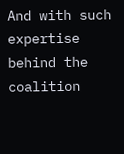And with such expertise behind the coalition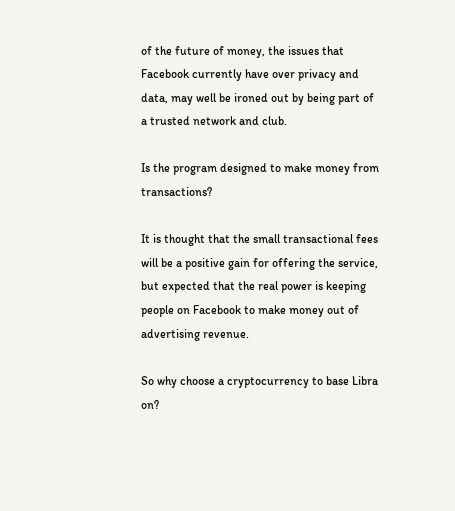of the future of money, the issues that Facebook currently have over privacy and data, may well be ironed out by being part of a trusted network and club.

Is the program designed to make money from transactions?

It is thought that the small transactional fees will be a positive gain for offering the service, but expected that the real power is keeping people on Facebook to make money out of advertising revenue.

So why choose a cryptocurrency to base Libra on?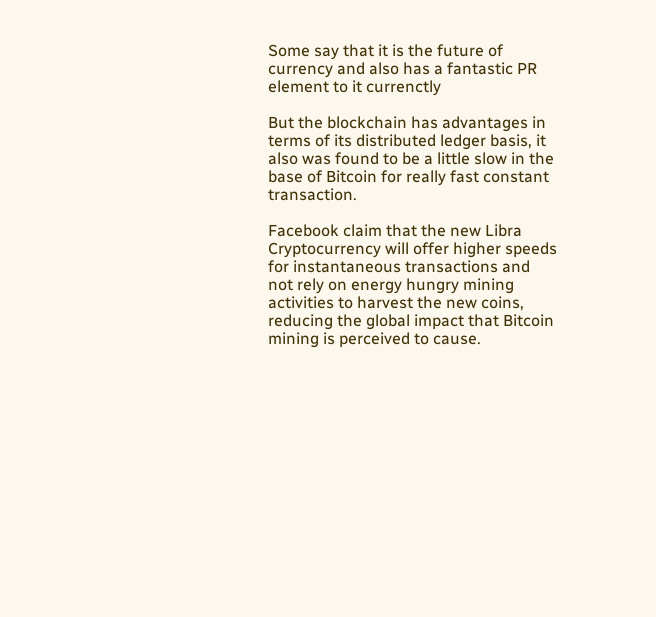Some say that it is the future of currency and also has a fantastic PR element to it currenctly

But the blockchain has advantages in terms of its distributed ledger basis, it also was found to be a little slow in the base of Bitcoin for really fast constant transaction.

Facebook claim that the new Libra Cryptocurrency will offer higher speeds for instantaneous transactions and not rely on energy hungry mining activities to harvest the new coins, reducing the global impact that Bitcoin mining is perceived to cause.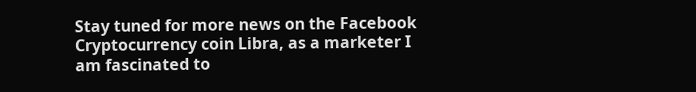Stay tuned for more news on the Facebook Cryptocurrency coin Libra, as a marketer I am fascinated to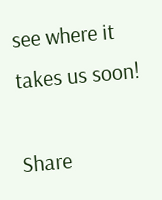see where it takes us soon!

Share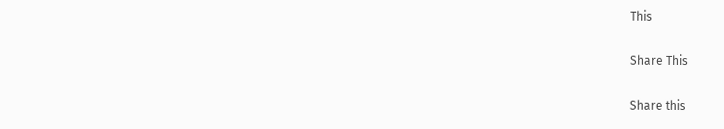This

Share This

Share this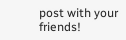post with your friends!